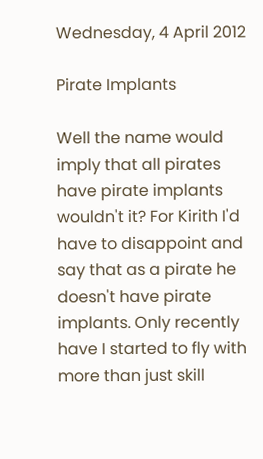Wednesday, 4 April 2012

Pirate Implants

Well the name would imply that all pirates have pirate implants wouldn't it? For Kirith I'd have to disappoint and say that as a pirate he doesn't have pirate implants. Only recently have I started to fly with more than just skill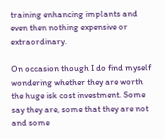training enhancing implants and even then nothing expensive or extraordinary.

On occasion though I do find myself wondering whether they are worth the huge isk cost investment. Some say they are, some that they are not and some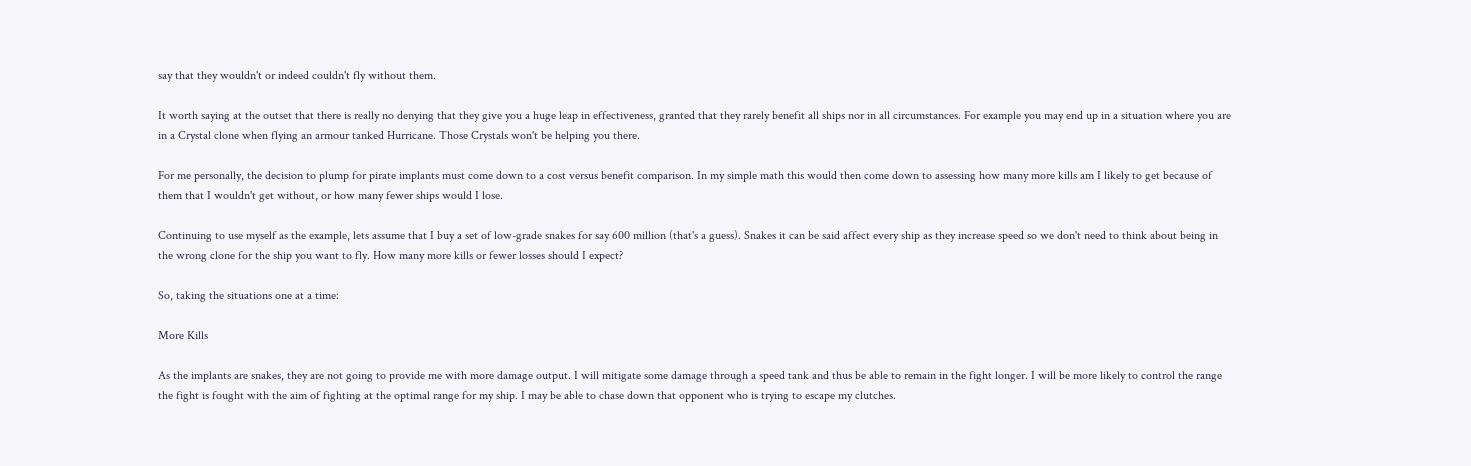say that they wouldn't or indeed couldn't fly without them.

It worth saying at the outset that there is really no denying that they give you a huge leap in effectiveness, granted that they rarely benefit all ships nor in all circumstances. For example you may end up in a situation where you are in a Crystal clone when flying an armour tanked Hurricane. Those Crystals won't be helping you there.

For me personally, the decision to plump for pirate implants must come down to a cost versus benefit comparison. In my simple math this would then come down to assessing how many more kills am I likely to get because of them that I wouldn't get without, or how many fewer ships would I lose.

Continuing to use myself as the example, lets assume that I buy a set of low-grade snakes for say 600 million (that's a guess). Snakes it can be said affect every ship as they increase speed so we don't need to think about being in the wrong clone for the ship you want to fly. How many more kills or fewer losses should I expect?

So, taking the situations one at a time:

More Kills

As the implants are snakes, they are not going to provide me with more damage output. I will mitigate some damage through a speed tank and thus be able to remain in the fight longer. I will be more likely to control the range the fight is fought with the aim of fighting at the optimal range for my ship. I may be able to chase down that opponent who is trying to escape my clutches.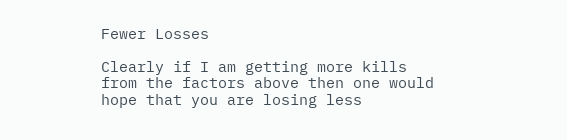Fewer Losses

Clearly if I am getting more kills from the factors above then one would hope that you are losing less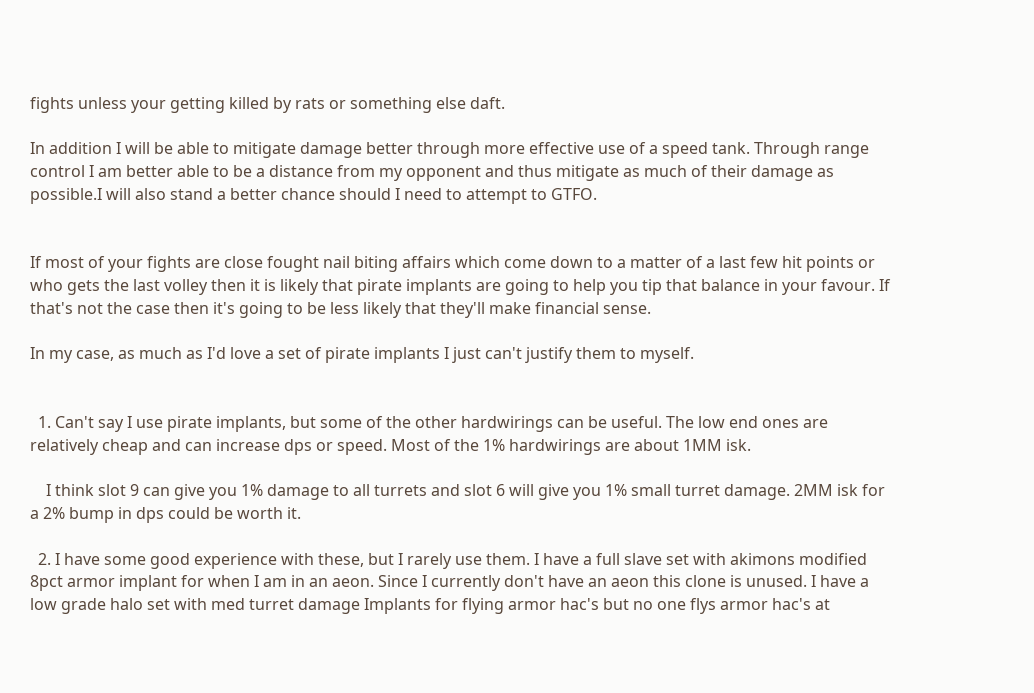fights unless your getting killed by rats or something else daft.

In addition I will be able to mitigate damage better through more effective use of a speed tank. Through range control I am better able to be a distance from my opponent and thus mitigate as much of their damage as possible.I will also stand a better chance should I need to attempt to GTFO.


If most of your fights are close fought nail biting affairs which come down to a matter of a last few hit points or who gets the last volley then it is likely that pirate implants are going to help you tip that balance in your favour. If that's not the case then it's going to be less likely that they'll make financial sense.

In my case, as much as I'd love a set of pirate implants I just can't justify them to myself.


  1. Can't say I use pirate implants, but some of the other hardwirings can be useful. The low end ones are relatively cheap and can increase dps or speed. Most of the 1% hardwirings are about 1MM isk.

    I think slot 9 can give you 1% damage to all turrets and slot 6 will give you 1% small turret damage. 2MM isk for a 2% bump in dps could be worth it.

  2. I have some good experience with these, but I rarely use them. I have a full slave set with akimons modified 8pct armor implant for when I am in an aeon. Since I currently don't have an aeon this clone is unused. I have a low grade halo set with med turret damage Implants for flying armor hac's but no one flys armor hac's at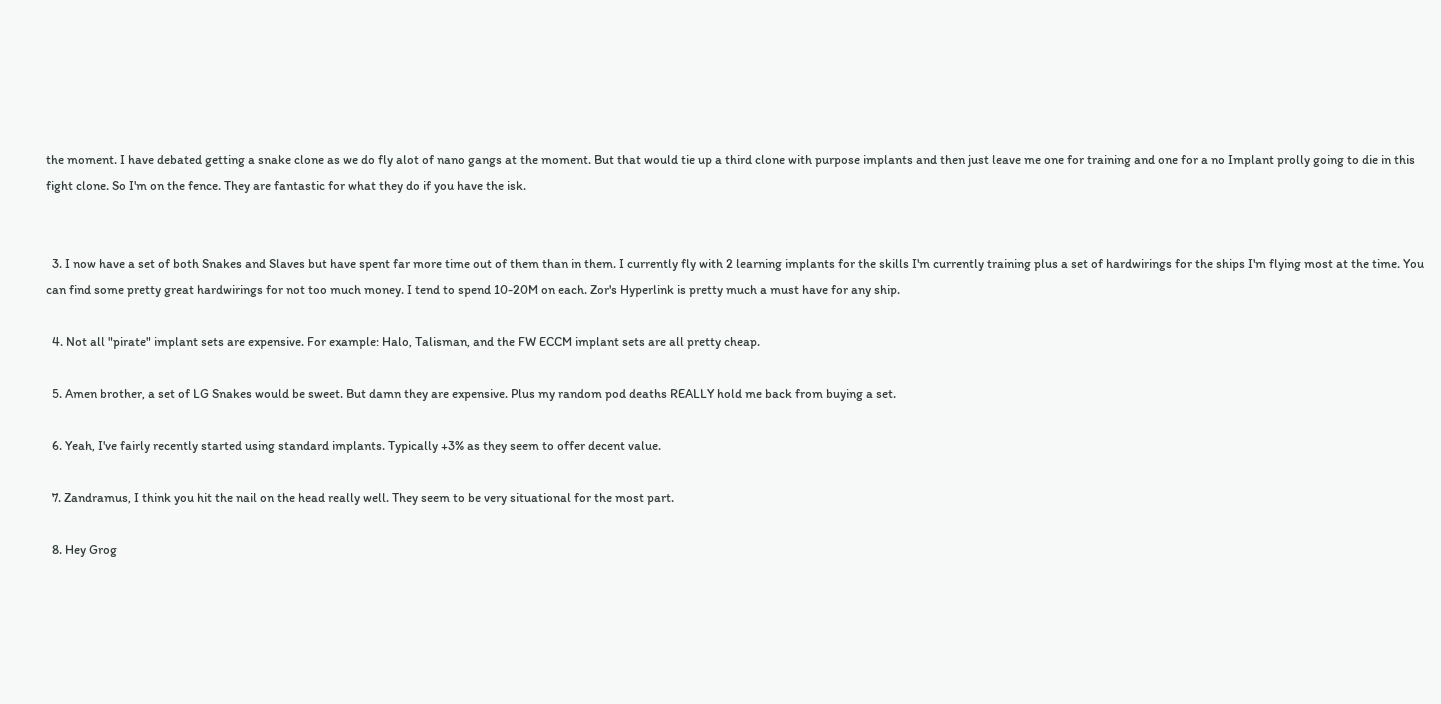the moment. I have debated getting a snake clone as we do fly alot of nano gangs at the moment. But that would tie up a third clone with purpose implants and then just leave me one for training and one for a no Implant prolly going to die in this fight clone. So I'm on the fence. They are fantastic for what they do if you have the isk.


  3. I now have a set of both Snakes and Slaves but have spent far more time out of them than in them. I currently fly with 2 learning implants for the skills I'm currently training plus a set of hardwirings for the ships I'm flying most at the time. You can find some pretty great hardwirings for not too much money. I tend to spend 10-20M on each. Zor's Hyperlink is pretty much a must have for any ship.

  4. Not all "pirate" implant sets are expensive. For example: Halo, Talisman, and the FW ECCM implant sets are all pretty cheap.

  5. Amen brother, a set of LG Snakes would be sweet. But damn they are expensive. Plus my random pod deaths REALLY hold me back from buying a set.

  6. Yeah, I've fairly recently started using standard implants. Typically +3% as they seem to offer decent value.

  7. Zandramus, I think you hit the nail on the head really well. They seem to be very situational for the most part.

  8. Hey Grog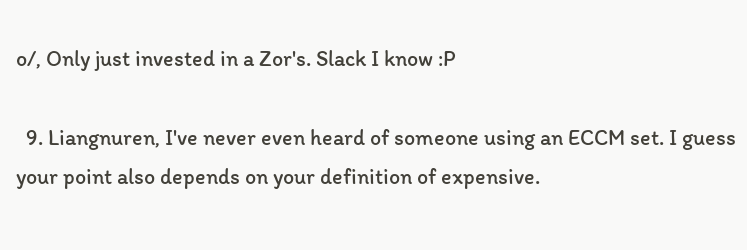o/, Only just invested in a Zor's. Slack I know :P

  9. Liangnuren, I've never even heard of someone using an ECCM set. I guess your point also depends on your definition of expensive.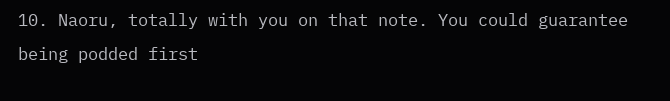10. Naoru, totally with you on that note. You could guarantee being podded first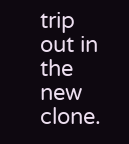trip out in the new clone.